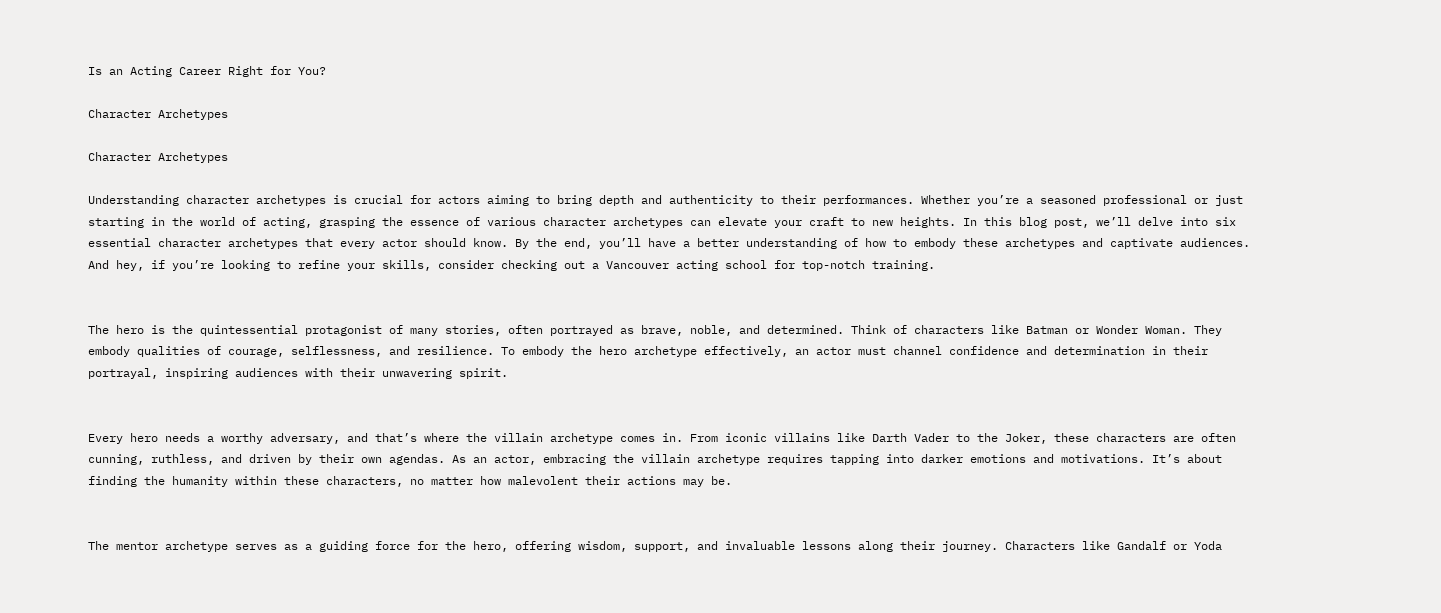Is an Acting Career Right for You?

Character Archetypes

Character Archetypes

Understanding character archetypes is crucial for actors aiming to bring depth and authenticity to their performances. Whether you’re a seasoned professional or just starting in the world of acting, grasping the essence of various character archetypes can elevate your craft to new heights. In this blog post, we’ll delve into six essential character archetypes that every actor should know. By the end, you’ll have a better understanding of how to embody these archetypes and captivate audiences. And hey, if you’re looking to refine your skills, consider checking out a Vancouver acting school for top-notch training.


The hero is the quintessential protagonist of many stories, often portrayed as brave, noble, and determined. Think of characters like Batman or Wonder Woman. They embody qualities of courage, selflessness, and resilience. To embody the hero archetype effectively, an actor must channel confidence and determination in their portrayal, inspiring audiences with their unwavering spirit.


Every hero needs a worthy adversary, and that’s where the villain archetype comes in. From iconic villains like Darth Vader to the Joker, these characters are often cunning, ruthless, and driven by their own agendas. As an actor, embracing the villain archetype requires tapping into darker emotions and motivations. It’s about finding the humanity within these characters, no matter how malevolent their actions may be.


The mentor archetype serves as a guiding force for the hero, offering wisdom, support, and invaluable lessons along their journey. Characters like Gandalf or Yoda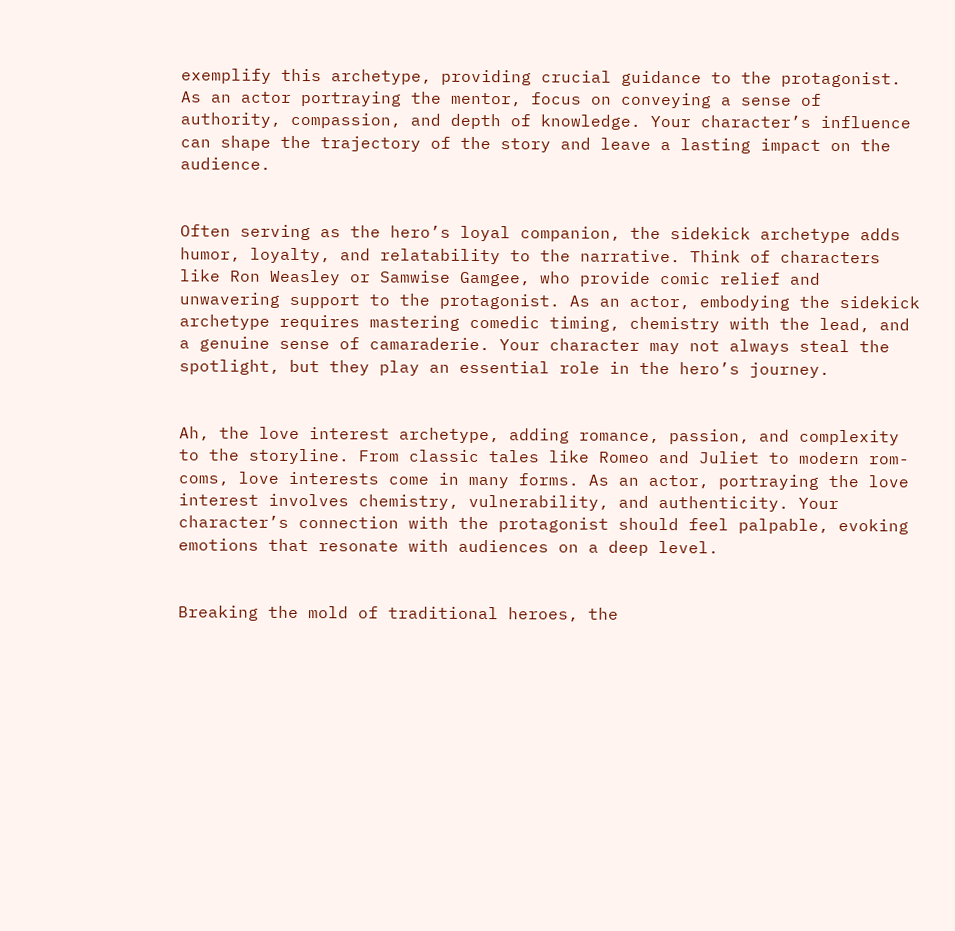exemplify this archetype, providing crucial guidance to the protagonist. As an actor portraying the mentor, focus on conveying a sense of authority, compassion, and depth of knowledge. Your character’s influence can shape the trajectory of the story and leave a lasting impact on the audience.


Often serving as the hero’s loyal companion, the sidekick archetype adds humor, loyalty, and relatability to the narrative. Think of characters like Ron Weasley or Samwise Gamgee, who provide comic relief and unwavering support to the protagonist. As an actor, embodying the sidekick archetype requires mastering comedic timing, chemistry with the lead, and a genuine sense of camaraderie. Your character may not always steal the spotlight, but they play an essential role in the hero’s journey.


Ah, the love interest archetype, adding romance, passion, and complexity to the storyline. From classic tales like Romeo and Juliet to modern rom-coms, love interests come in many forms. As an actor, portraying the love interest involves chemistry, vulnerability, and authenticity. Your character’s connection with the protagonist should feel palpable, evoking emotions that resonate with audiences on a deep level.


Breaking the mold of traditional heroes, the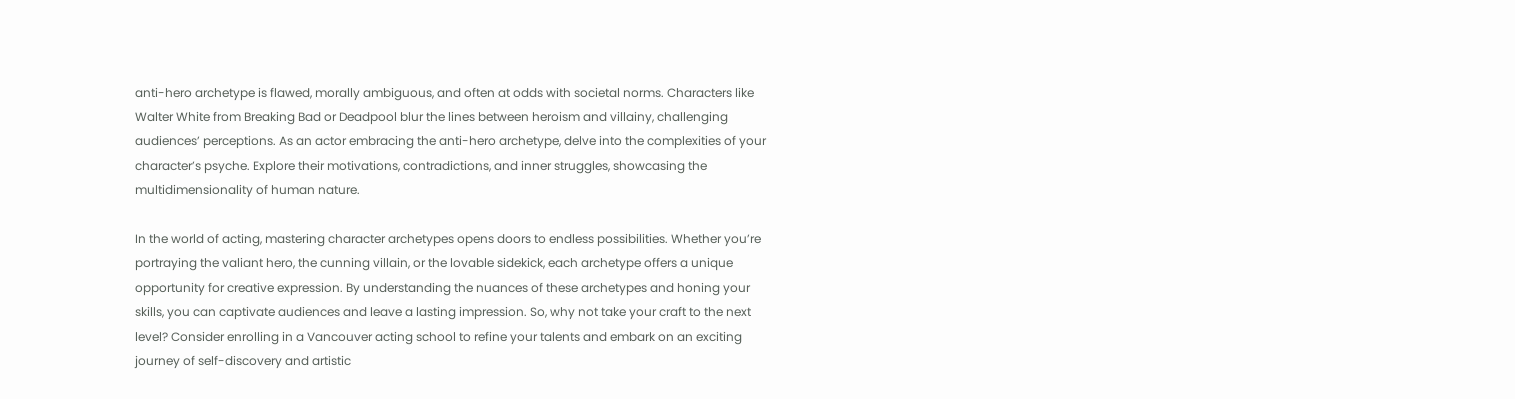anti-hero archetype is flawed, morally ambiguous, and often at odds with societal norms. Characters like Walter White from Breaking Bad or Deadpool blur the lines between heroism and villainy, challenging audiences’ perceptions. As an actor embracing the anti-hero archetype, delve into the complexities of your character’s psyche. Explore their motivations, contradictions, and inner struggles, showcasing the multidimensionality of human nature.

In the world of acting, mastering character archetypes opens doors to endless possibilities. Whether you’re portraying the valiant hero, the cunning villain, or the lovable sidekick, each archetype offers a unique opportunity for creative expression. By understanding the nuances of these archetypes and honing your skills, you can captivate audiences and leave a lasting impression. So, why not take your craft to the next level? Consider enrolling in a Vancouver acting school to refine your talents and embark on an exciting journey of self-discovery and artistic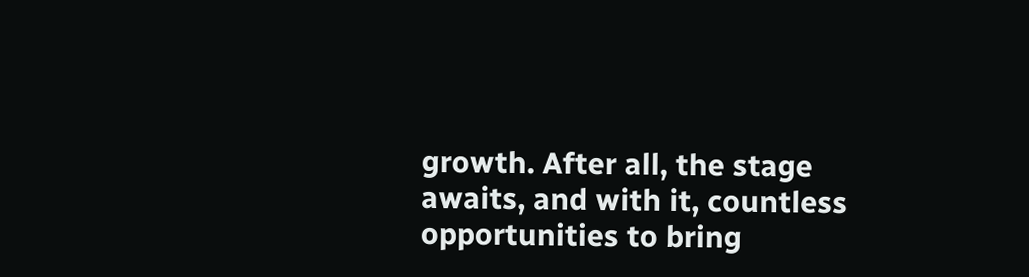growth. After all, the stage awaits, and with it, countless opportunities to bring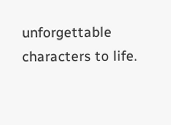unforgettable characters to life.